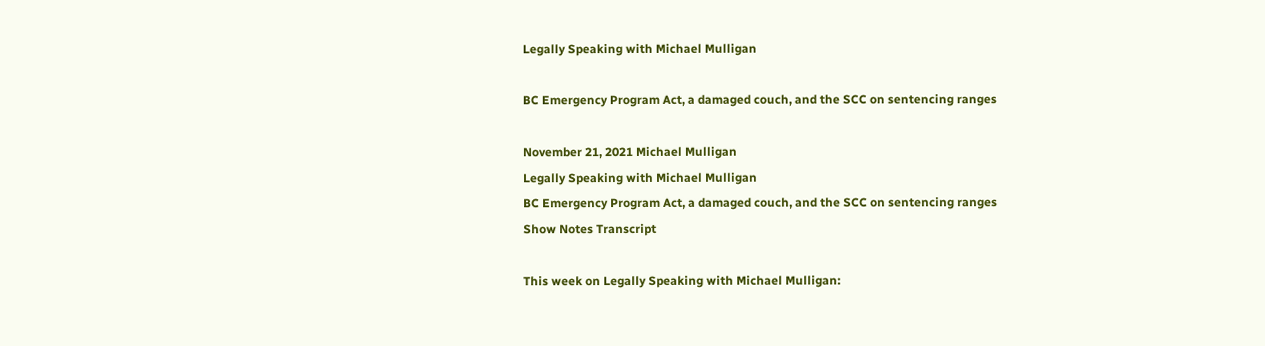Legally Speaking with Michael Mulligan

BC Emergency Program Act, a damaged couch, and the SCC on sentencing ranges

November 21, 2021 Michael Mulligan
Legally Speaking with Michael Mulligan
BC Emergency Program Act, a damaged couch, and the SCC on sentencing ranges
Show Notes Transcript

This week on Legally Speaking with Michael Mulligan: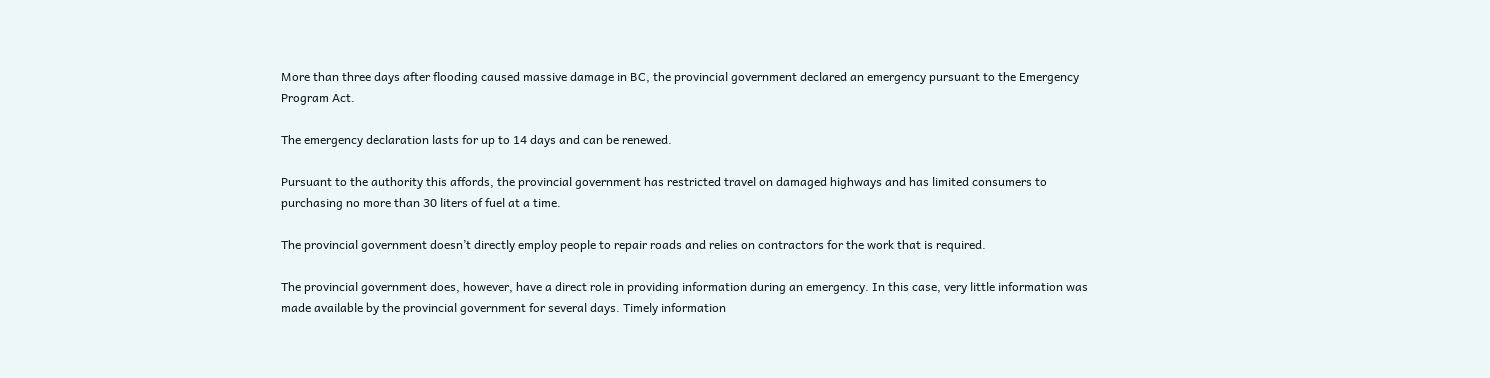More than three days after flooding caused massive damage in BC, the provincial government declared an emergency pursuant to the Emergency Program Act.

The emergency declaration lasts for up to 14 days and can be renewed.

Pursuant to the authority this affords, the provincial government has restricted travel on damaged highways and has limited consumers to purchasing no more than 30 liters of fuel at a time.

The provincial government doesn’t directly employ people to repair roads and relies on contractors for the work that is required.

The provincial government does, however, have a direct role in providing information during an emergency. In this case, very little information was made available by the provincial government for several days. Timely information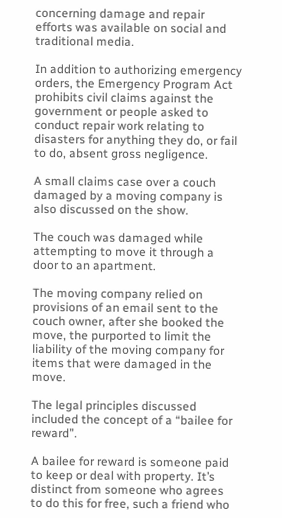concerning damage and repair efforts was available on social and traditional media.

In addition to authorizing emergency orders, the Emergency Program Act prohibits civil claims against the government or people asked to conduct repair work relating to disasters for anything they do, or fail to do, absent gross negligence.

A small claims case over a couch damaged by a moving company is also discussed on the show.

The couch was damaged while attempting to move it through a door to an apartment.

The moving company relied on provisions of an email sent to the couch owner, after she booked the move, the purported to limit the liability of the moving company for items that were damaged in the move.

The legal principles discussed included the concept of a “bailee for reward”.

A bailee for reward is someone paid to keep or deal with property. It’s distinct from someone who agrees to do this for free, such a friend who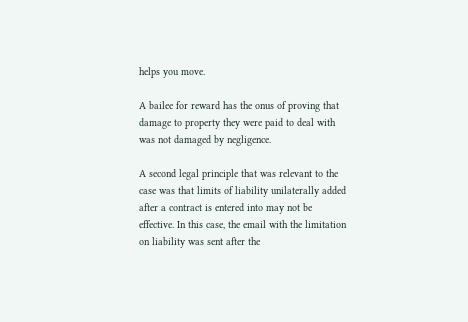helps you move.

A bailee for reward has the onus of proving that damage to property they were paid to deal with was not damaged by negligence.

A second legal principle that was relevant to the case was that limits of liability unilaterally added after a contract is entered into may not be effective. In this case, the email with the limitation on liability was sent after the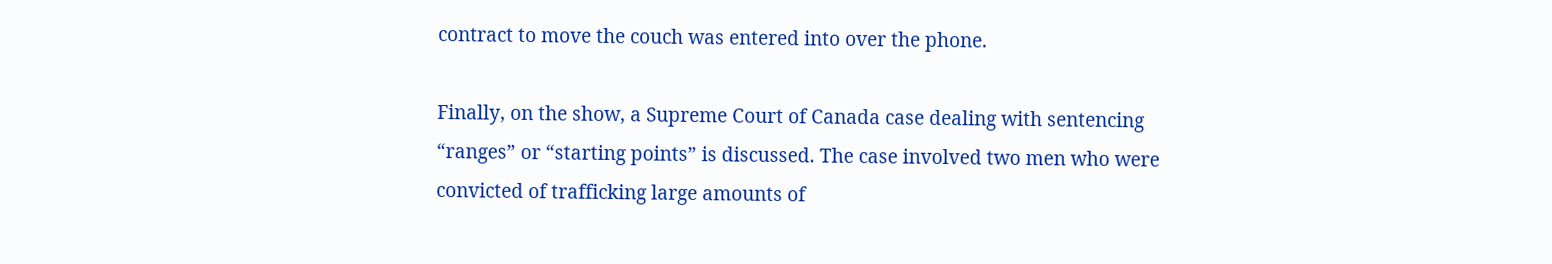contract to move the couch was entered into over the phone.

Finally, on the show, a Supreme Court of Canada case dealing with sentencing “ranges” or “starting points” is discussed. The case involved two men who were convicted of trafficking large amounts of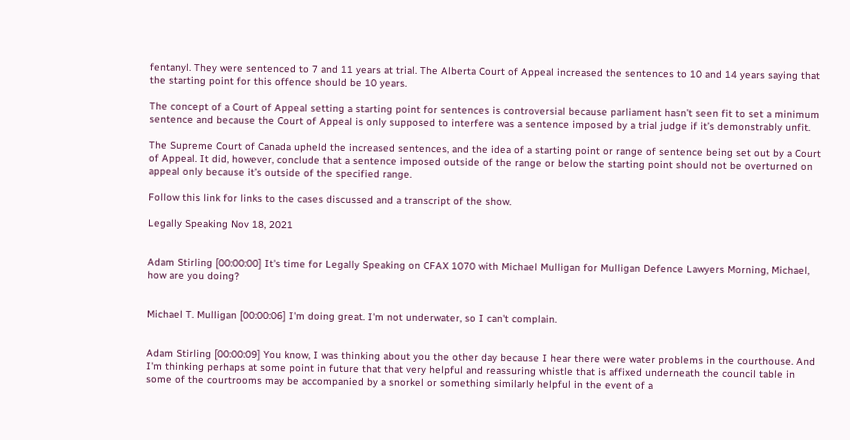fentanyl. They were sentenced to 7 and 11 years at trial. The Alberta Court of Appeal increased the sentences to 10 and 14 years saying that the starting point for this offence should be 10 years.

The concept of a Court of Appeal setting a starting point for sentences is controversial because parliament hasn’t seen fit to set a minimum sentence and because the Court of Appeal is only supposed to interfere was a sentence imposed by a trial judge if it’s demonstrably unfit.

The Supreme Court of Canada upheld the increased sentences, and the idea of a starting point or range of sentence being set out by a Court of Appeal. It did, however, conclude that a sentence imposed outside of the range or below the starting point should not be overturned on appeal only because it’s outside of the specified range.

Follow this link for links to the cases discussed and a transcript of the show.

Legally Speaking Nov 18, 2021


Adam Stirling [00:00:00] It's time for Legally Speaking on CFAX 1070 with Michael Mulligan for Mulligan Defence Lawyers Morning, Michael, how are you doing?


Michael T. Mulligan [00:00:06] I'm doing great. I'm not underwater, so I can't complain.


Adam Stirling [00:00:09] You know, I was thinking about you the other day because I hear there were water problems in the courthouse. And I'm thinking perhaps at some point in future that that very helpful and reassuring whistle that is affixed underneath the council table in some of the courtrooms may be accompanied by a snorkel or something similarly helpful in the event of a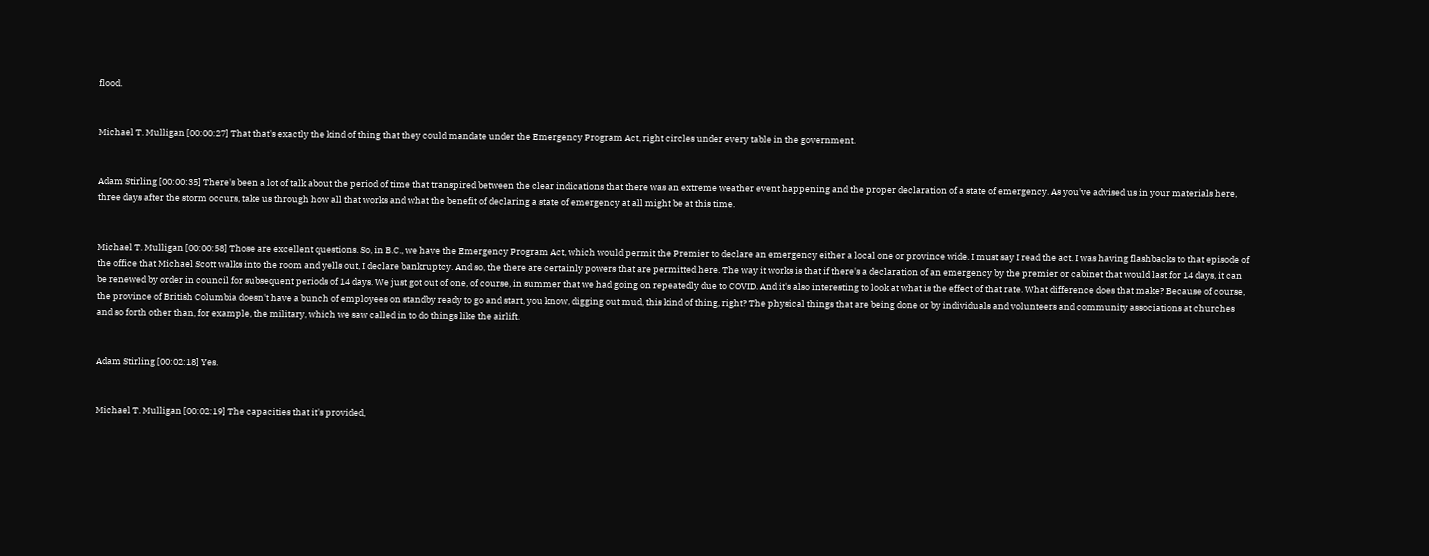flood.


Michael T. Mulligan [00:00:27] That that's exactly the kind of thing that they could mandate under the Emergency Program Act, right circles under every table in the government.


Adam Stirling [00:00:35] There's been a lot of talk about the period of time that transpired between the clear indications that there was an extreme weather event happening and the proper declaration of a state of emergency. As you've advised us in your materials here, three days after the storm occurs, take us through how all that works and what the benefit of declaring a state of emergency at all might be at this time.


Michael T. Mulligan [00:00:58] Those are excellent questions. So, in B.C., we have the Emergency Program Act, which would permit the Premier to declare an emergency either a local one or province wide. I must say I read the act. I was having flashbacks to that episode of the office that Michael Scott walks into the room and yells out, I declare bankruptcy. And so, the there are certainly powers that are permitted here. The way it works is that if there's a declaration of an emergency by the premier or cabinet that would last for 14 days, it can be renewed by order in council for subsequent periods of 14 days. We just got out of one, of course, in summer that we had going on repeatedly due to COVID. And it's also interesting to look at what is the effect of that rate. What difference does that make? Because of course, the province of British Columbia doesn't have a bunch of employees on standby ready to go and start, you know, digging out mud, this kind of thing, right? The physical things that are being done or by individuals and volunteers and community associations at churches and so forth other than, for example, the military, which we saw called in to do things like the airlift.


Adam Stirling [00:02:18] Yes.


Michael T. Mulligan [00:02:19] The capacities that it's provided,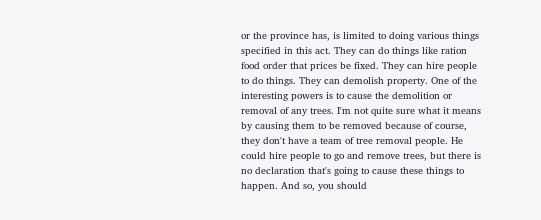or the province has, is limited to doing various things specified in this act. They can do things like ration food order that prices be fixed. They can hire people to do things. They can demolish property. One of the interesting powers is to cause the demolition or removal of any trees. I'm not quite sure what it means by causing them to be removed because of course, they don't have a team of tree removal people. He could hire people to go and remove trees, but there is no declaration that's going to cause these things to happen. And so, you should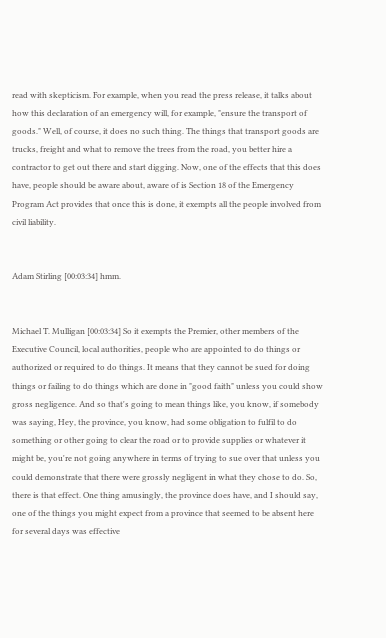read with skepticism. For example, when you read the press release, it talks about how this declaration of an emergency will, for example, "ensure the transport of goods." Well, of course, it does no such thing. The things that transport goods are trucks, freight and what to remove the trees from the road, you better hire a contractor to get out there and start digging. Now, one of the effects that this does have, people should be aware about, aware of is Section 18 of the Emergency Program Act provides that once this is done, it exempts all the people involved from civil liability.


Adam Stirling [00:03:34] hmm.


Michael T. Mulligan [00:03:34] So it exempts the Premier, other members of the Executive Council, local authorities, people who are appointed to do things or authorized or required to do things. It means that they cannot be sued for doing things or failing to do things which are done in "good faith" unless you could show gross negligence. And so that's going to mean things like, you know, if somebody was saying, Hey, the province, you know, had some obligation to fulfil to do something or other going to clear the road or to provide supplies or whatever it might be, you're not going anywhere in terms of trying to sue over that unless you could demonstrate that there were grossly negligent in what they chose to do. So, there is that effect. One thing amusingly, the province does have, and I should say, one of the things you might expect from a province that seemed to be absent here for several days was effective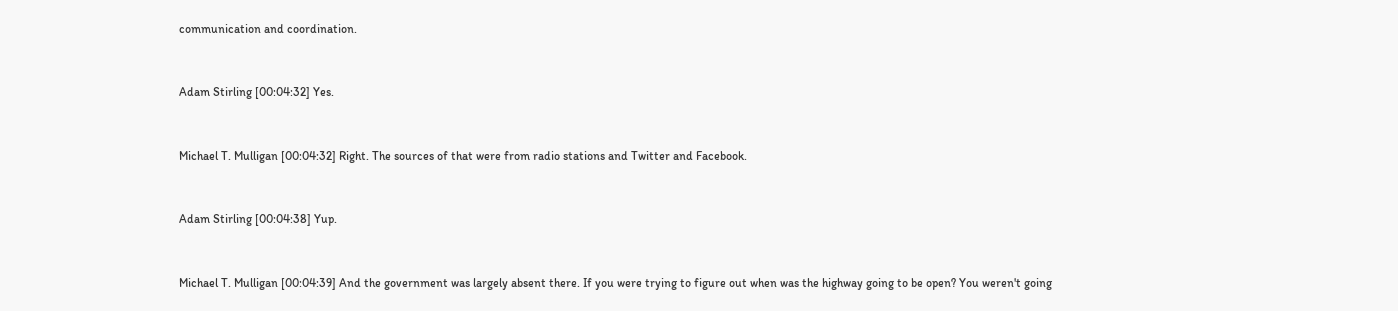communication and coordination.


Adam Stirling [00:04:32] Yes.


Michael T. Mulligan [00:04:32] Right. The sources of that were from radio stations and Twitter and Facebook.


Adam Stirling [00:04:38] Yup.


Michael T. Mulligan [00:04:39] And the government was largely absent there. If you were trying to figure out when was the highway going to be open? You weren't going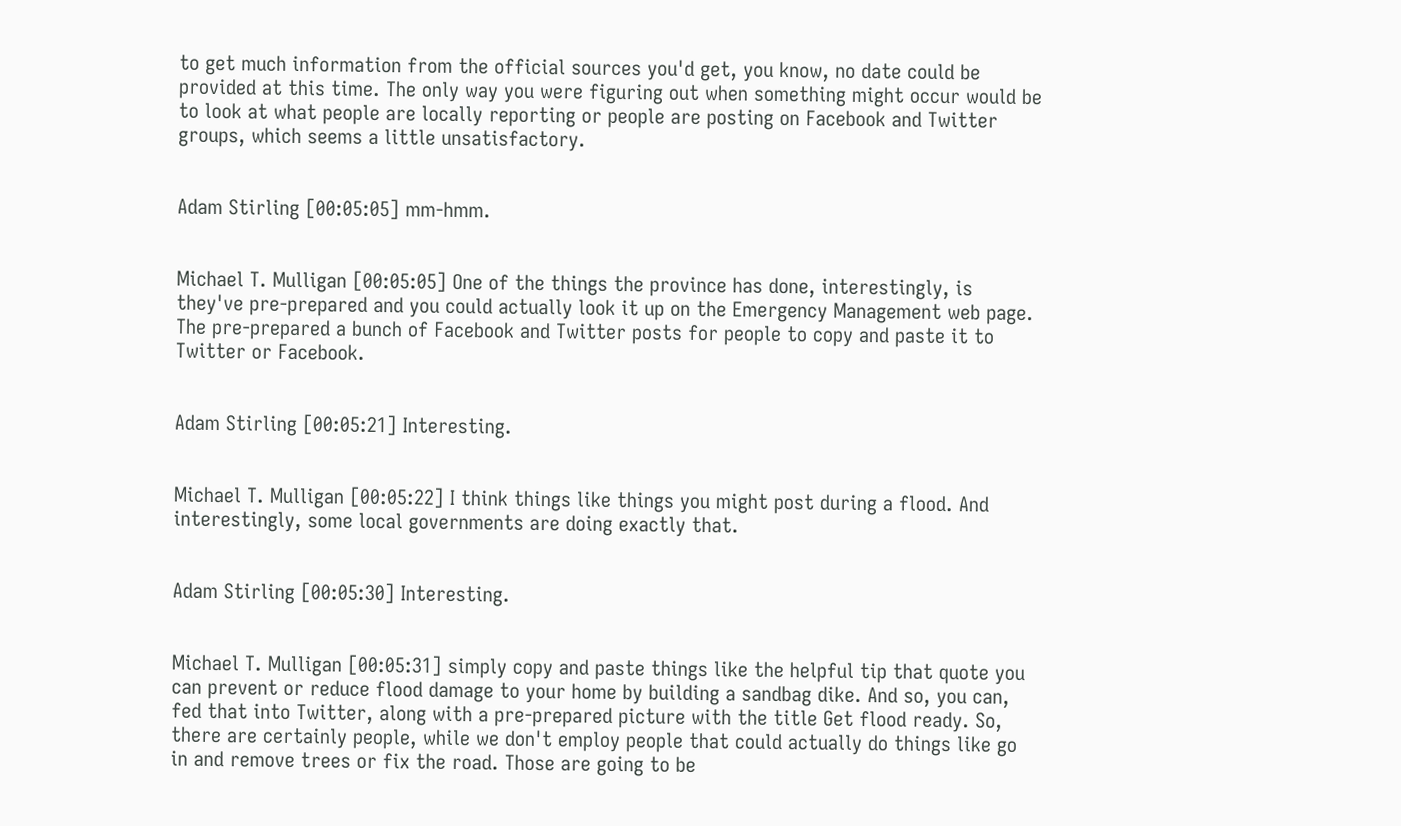to get much information from the official sources you'd get, you know, no date could be provided at this time. The only way you were figuring out when something might occur would be to look at what people are locally reporting or people are posting on Facebook and Twitter groups, which seems a little unsatisfactory.


Adam Stirling [00:05:05] mm-hmm.


Michael T. Mulligan [00:05:05] One of the things the province has done, interestingly, is they've pre-prepared and you could actually look it up on the Emergency Management web page. The pre-prepared a bunch of Facebook and Twitter posts for people to copy and paste it to Twitter or Facebook.


Adam Stirling [00:05:21] Interesting.


Michael T. Mulligan [00:05:22] I think things like things you might post during a flood. And interestingly, some local governments are doing exactly that.


Adam Stirling [00:05:30] Interesting.


Michael T. Mulligan [00:05:31] simply copy and paste things like the helpful tip that quote you can prevent or reduce flood damage to your home by building a sandbag dike. And so, you can, fed that into Twitter, along with a pre-prepared picture with the title Get flood ready. So, there are certainly people, while we don't employ people that could actually do things like go in and remove trees or fix the road. Those are going to be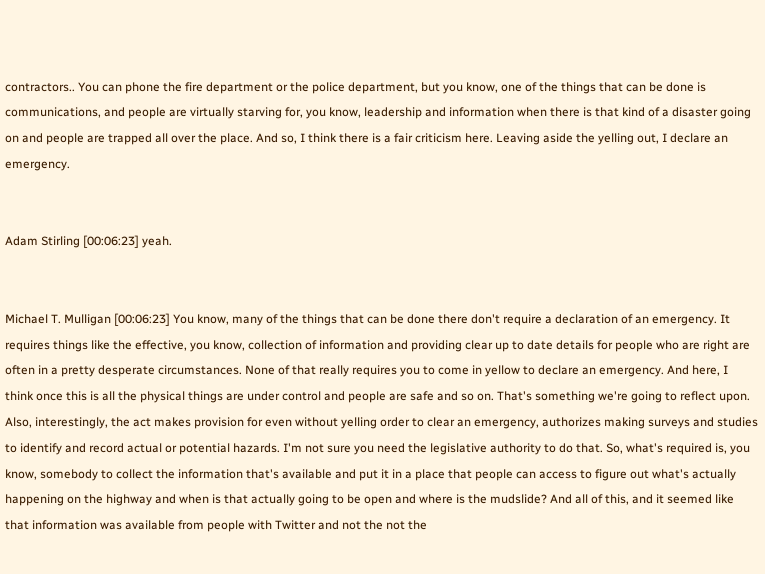contractors.. You can phone the fire department or the police department, but you know, one of the things that can be done is communications, and people are virtually starving for, you know, leadership and information when there is that kind of a disaster going on and people are trapped all over the place. And so, I think there is a fair criticism here. Leaving aside the yelling out, I declare an emergency.


Adam Stirling [00:06:23] yeah.


Michael T. Mulligan [00:06:23] You know, many of the things that can be done there don't require a declaration of an emergency. It requires things like the effective, you know, collection of information and providing clear up to date details for people who are right are often in a pretty desperate circumstances. None of that really requires you to come in yellow to declare an emergency. And here, I think once this is all the physical things are under control and people are safe and so on. That's something we're going to reflect upon. Also, interestingly, the act makes provision for even without yelling order to clear an emergency, authorizes making surveys and studies to identify and record actual or potential hazards. I'm not sure you need the legislative authority to do that. So, what's required is, you know, somebody to collect the information that's available and put it in a place that people can access to figure out what's actually happening on the highway and when is that actually going to be open and where is the mudslide? And all of this, and it seemed like that information was available from people with Twitter and not the not the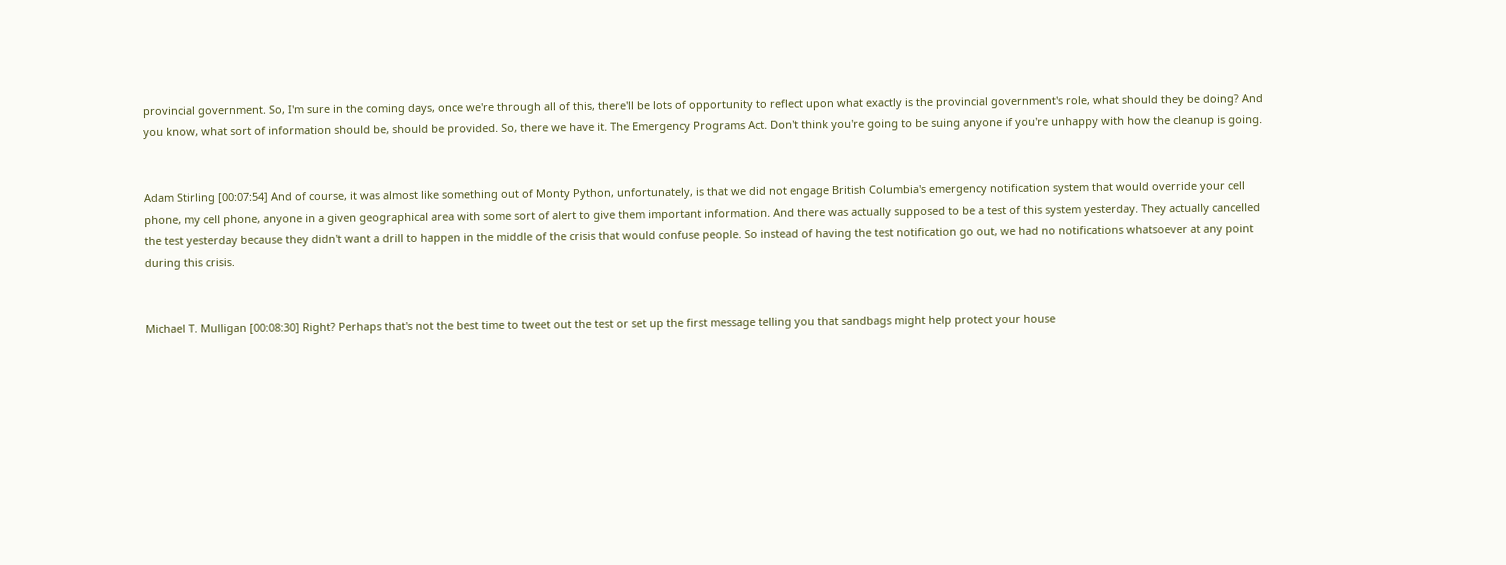provincial government. So, I'm sure in the coming days, once we're through all of this, there'll be lots of opportunity to reflect upon what exactly is the provincial government's role, what should they be doing? And you know, what sort of information should be, should be provided. So, there we have it. The Emergency Programs Act. Don't think you're going to be suing anyone if you're unhappy with how the cleanup is going.


Adam Stirling [00:07:54] And of course, it was almost like something out of Monty Python, unfortunately, is that we did not engage British Columbia's emergency notification system that would override your cell phone, my cell phone, anyone in a given geographical area with some sort of alert to give them important information. And there was actually supposed to be a test of this system yesterday. They actually cancelled the test yesterday because they didn't want a drill to happen in the middle of the crisis that would confuse people. So instead of having the test notification go out, we had no notifications whatsoever at any point during this crisis.


Michael T. Mulligan [00:08:30] Right? Perhaps that's not the best time to tweet out the test or set up the first message telling you that sandbags might help protect your house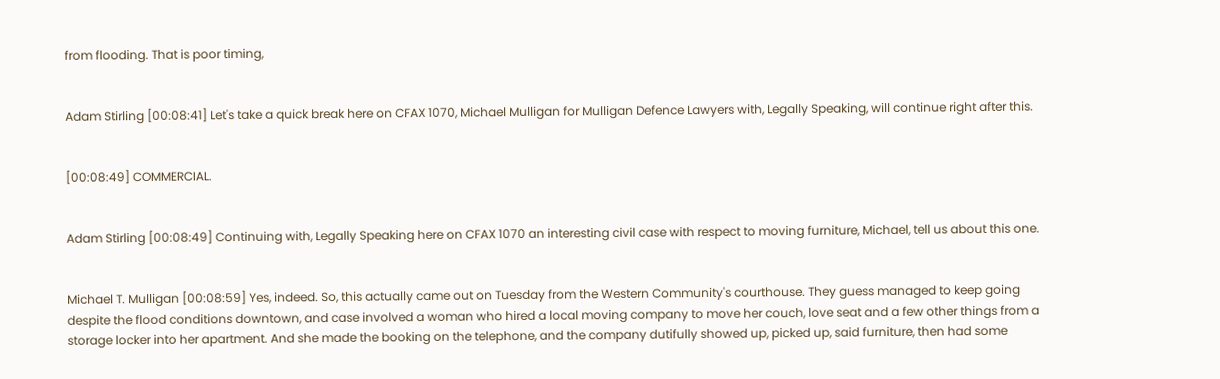from flooding. That is poor timing,


Adam Stirling [00:08:41] Let's take a quick break here on CFAX 1070, Michael Mulligan for Mulligan Defence Lawyers with, Legally Speaking, will continue right after this.


[00:08:49] COMMERCIAL.


Adam Stirling [00:08:49] Continuing with, Legally Speaking here on CFAX 1070 an interesting civil case with respect to moving furniture, Michael, tell us about this one.


Michael T. Mulligan [00:08:59] Yes, indeed. So, this actually came out on Tuesday from the Western Community's courthouse. They guess managed to keep going despite the flood conditions downtown, and case involved a woman who hired a local moving company to move her couch, love seat and a few other things from a storage locker into her apartment. And she made the booking on the telephone, and the company dutifully showed up, picked up, said furniture, then had some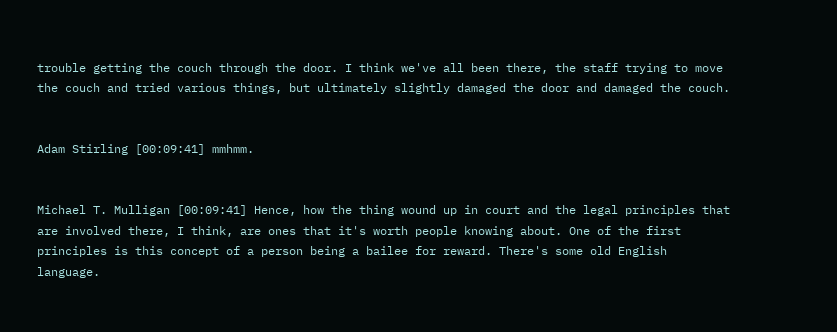trouble getting the couch through the door. I think we've all been there, the staff trying to move the couch and tried various things, but ultimately slightly damaged the door and damaged the couch.


Adam Stirling [00:09:41] mmhmm.


Michael T. Mulligan [00:09:41] Hence, how the thing wound up in court and the legal principles that are involved there, I think, are ones that it's worth people knowing about. One of the first principles is this concept of a person being a bailee for reward. There's some old English language.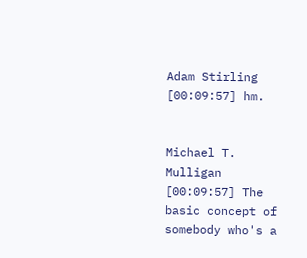Adam Stirling [00:09:57] hm.


Michael T. Mulligan [00:09:57] The basic concept of somebody who's a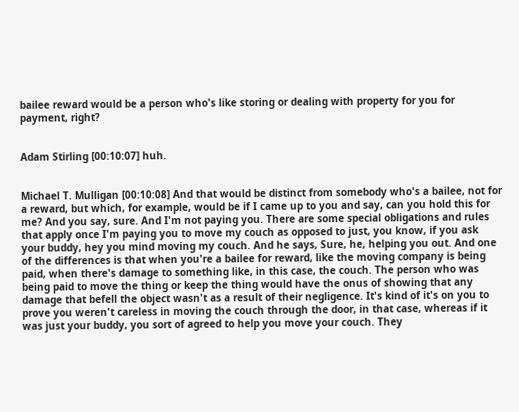bailee reward would be a person who's like storing or dealing with property for you for payment, right?


Adam Stirling [00:10:07] huh.


Michael T. Mulligan [00:10:08] And that would be distinct from somebody who's a bailee, not for a reward, but which, for example, would be if I came up to you and say, can you hold this for me? And you say, sure. And I'm not paying you. There are some special obligations and rules that apply once I'm paying you to move my couch as opposed to just, you know, if you ask your buddy, hey you mind moving my couch. And he says, Sure, he, helping you out. And one of the differences is that when you're a bailee for reward, like the moving company is being paid, when there's damage to something like, in this case, the couch. The person who was being paid to move the thing or keep the thing would have the onus of showing that any damage that befell the object wasn't as a result of their negligence. It's kind of it's on you to prove you weren't careless in moving the couch through the door, in that case, whereas if it was just your buddy, you sort of agreed to help you move your couch. They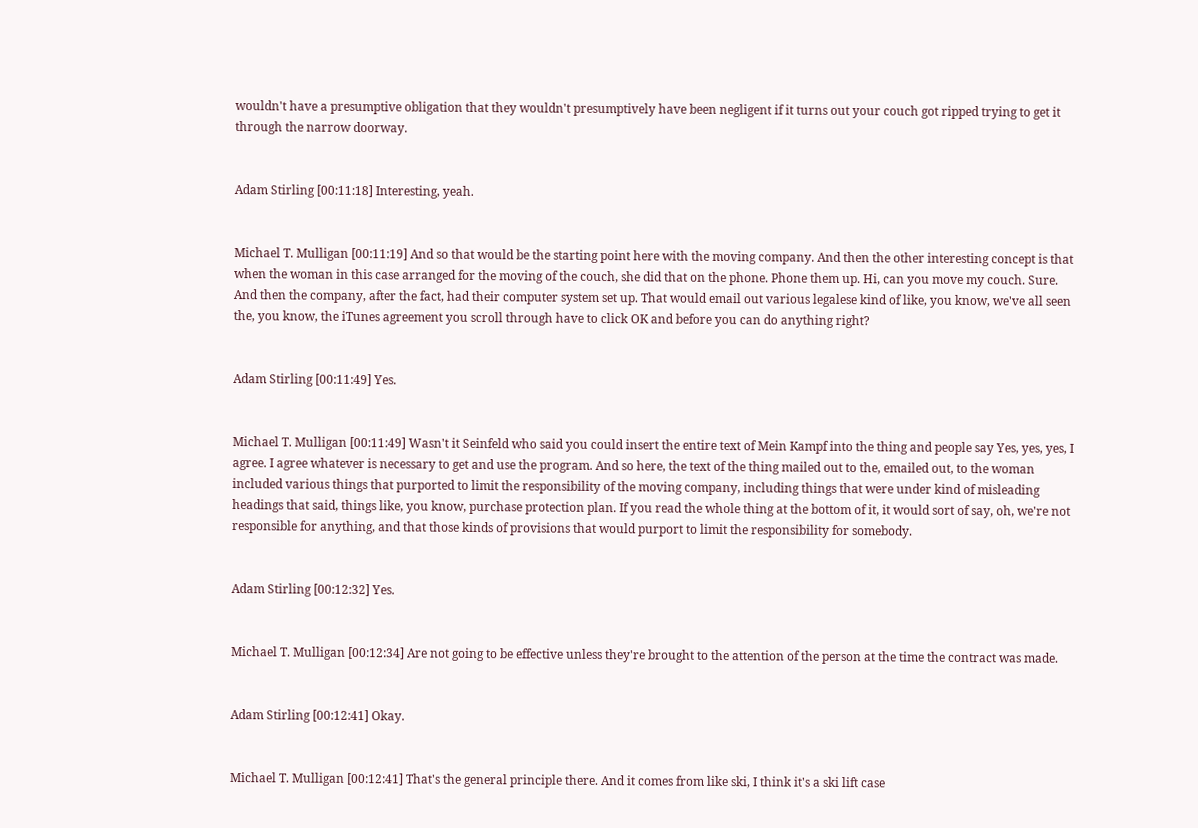wouldn't have a presumptive obligation that they wouldn't presumptively have been negligent if it turns out your couch got ripped trying to get it through the narrow doorway.


Adam Stirling [00:11:18] Interesting, yeah.


Michael T. Mulligan [00:11:19] And so that would be the starting point here with the moving company. And then the other interesting concept is that when the woman in this case arranged for the moving of the couch, she did that on the phone. Phone them up. Hi, can you move my couch. Sure. And then the company, after the fact, had their computer system set up. That would email out various legalese kind of like, you know, we've all seen the, you know, the iTunes agreement you scroll through have to click OK and before you can do anything right?


Adam Stirling [00:11:49] Yes.


Michael T. Mulligan [00:11:49] Wasn't it Seinfeld who said you could insert the entire text of Mein Kampf into the thing and people say Yes, yes, yes, I agree. I agree whatever is necessary to get and use the program. And so here, the text of the thing mailed out to the, emailed out, to the woman included various things that purported to limit the responsibility of the moving company, including things that were under kind of misleading headings that said, things like, you know, purchase protection plan. If you read the whole thing at the bottom of it, it would sort of say, oh, we're not responsible for anything, and that those kinds of provisions that would purport to limit the responsibility for somebody.


Adam Stirling [00:12:32] Yes.


Michael T. Mulligan [00:12:34] Are not going to be effective unless they're brought to the attention of the person at the time the contract was made.


Adam Stirling [00:12:41] Okay.


Michael T. Mulligan [00:12:41] That's the general principle there. And it comes from like ski, I think it's a ski lift case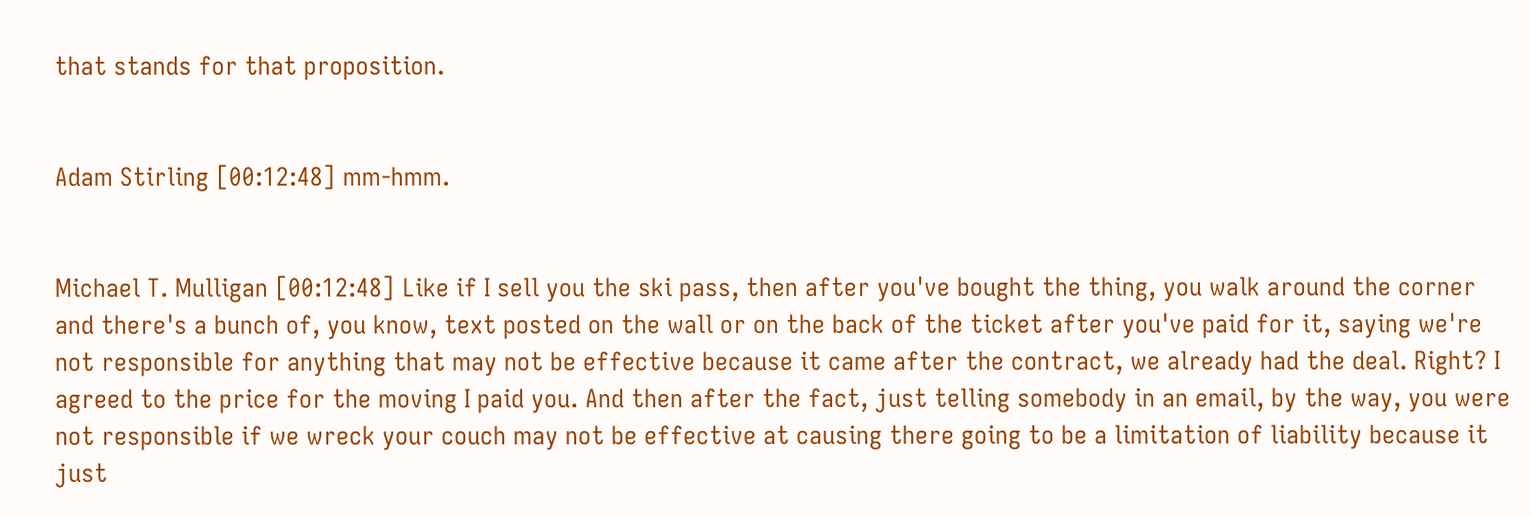that stands for that proposition.


Adam Stirling [00:12:48] mm-hmm.


Michael T. Mulligan [00:12:48] Like if I sell you the ski pass, then after you've bought the thing, you walk around the corner and there's a bunch of, you know, text posted on the wall or on the back of the ticket after you've paid for it, saying we're not responsible for anything that may not be effective because it came after the contract, we already had the deal. Right? I agreed to the price for the moving I paid you. And then after the fact, just telling somebody in an email, by the way, you were not responsible if we wreck your couch may not be effective at causing there going to be a limitation of liability because it just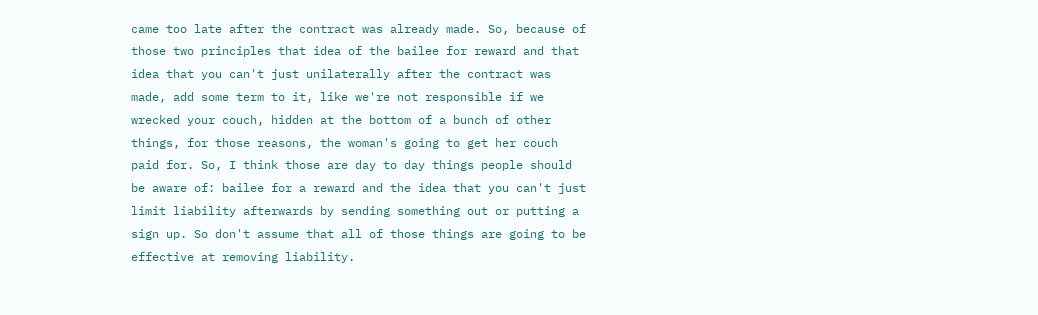came too late after the contract was already made. So, because of those two principles that idea of the bailee for reward and that idea that you can't just unilaterally after the contract was made, add some term to it, like we're not responsible if we wrecked your couch, hidden at the bottom of a bunch of other things, for those reasons, the woman's going to get her couch paid for. So, I think those are day to day things people should be aware of: bailee for a reward and the idea that you can't just limit liability afterwards by sending something out or putting a sign up. So don't assume that all of those things are going to be effective at removing liability.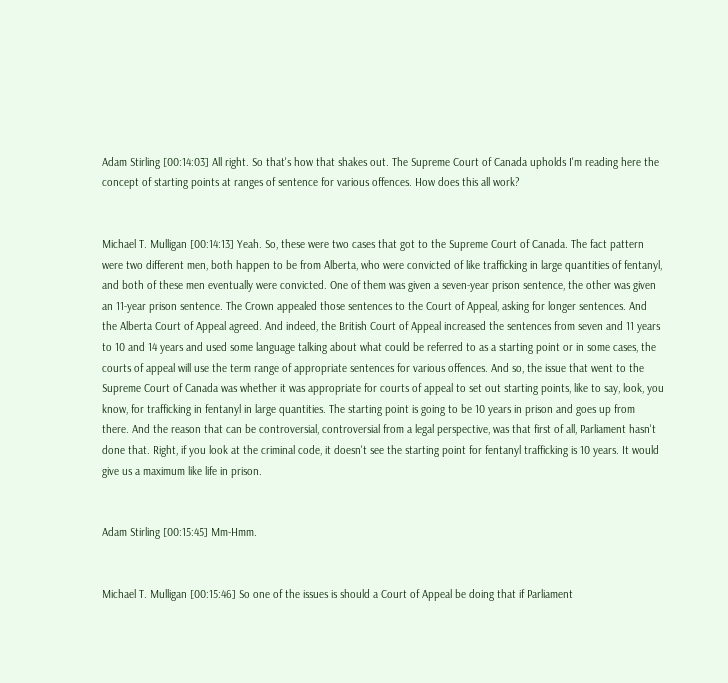Adam Stirling [00:14:03] All right. So that's how that shakes out. The Supreme Court of Canada upholds I'm reading here the concept of starting points at ranges of sentence for various offences. How does this all work?


Michael T. Mulligan [00:14:13] Yeah. So, these were two cases that got to the Supreme Court of Canada. The fact pattern were two different men, both happen to be from Alberta, who were convicted of like trafficking in large quantities of fentanyl, and both of these men eventually were convicted. One of them was given a seven-year prison sentence, the other was given an 11-year prison sentence. The Crown appealed those sentences to the Court of Appeal, asking for longer sentences. And the Alberta Court of Appeal agreed. And indeed, the British Court of Appeal increased the sentences from seven and 11 years to 10 and 14 years and used some language talking about what could be referred to as a starting point or in some cases, the courts of appeal will use the term range of appropriate sentences for various offences. And so, the issue that went to the Supreme Court of Canada was whether it was appropriate for courts of appeal to set out starting points, like to say, look, you know, for trafficking in fentanyl in large quantities. The starting point is going to be 10 years in prison and goes up from there. And the reason that can be controversial, controversial from a legal perspective, was that first of all, Parliament hasn't done that. Right, if you look at the criminal code, it doesn't see the starting point for fentanyl trafficking is 10 years. It would give us a maximum like life in prison.


Adam Stirling [00:15:45] Mm-Hmm.


Michael T. Mulligan [00:15:46] So one of the issues is should a Court of Appeal be doing that if Parliament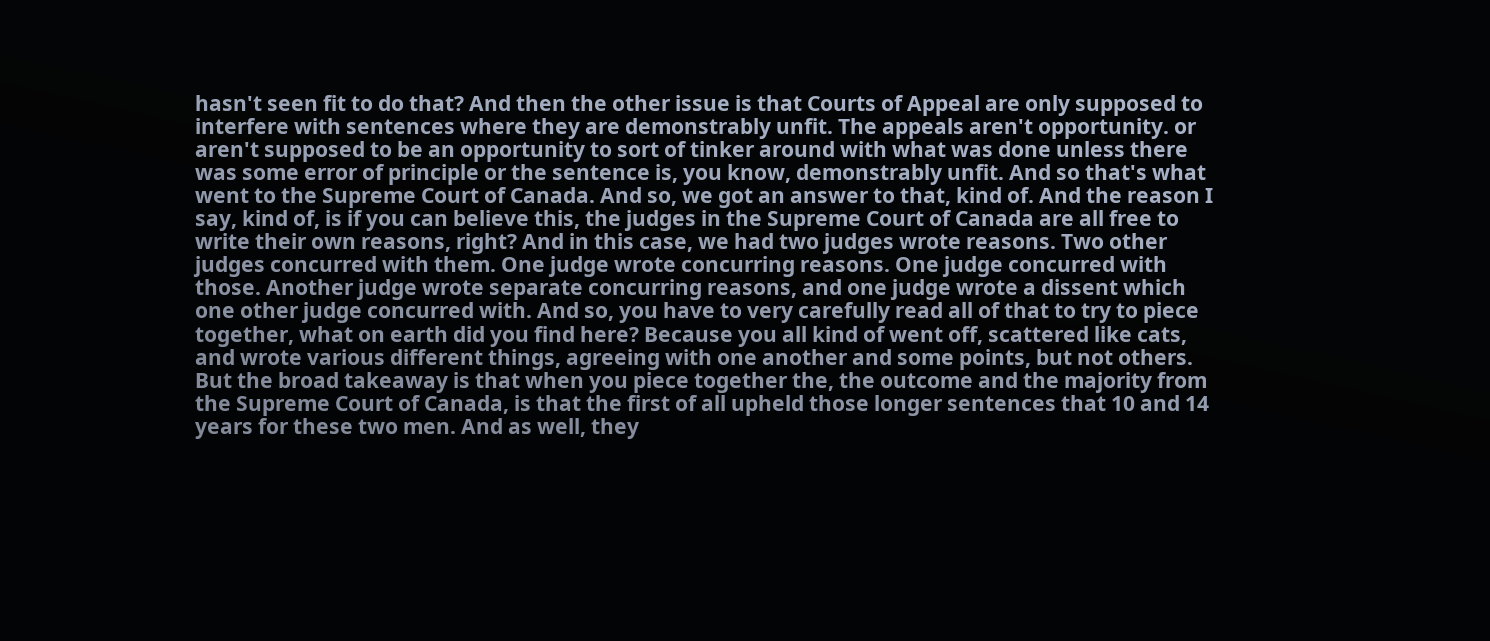hasn't seen fit to do that? And then the other issue is that Courts of Appeal are only supposed to interfere with sentences where they are demonstrably unfit. The appeals aren't opportunity. or aren't supposed to be an opportunity to sort of tinker around with what was done unless there was some error of principle or the sentence is, you know, demonstrably unfit. And so that's what went to the Supreme Court of Canada. And so, we got an answer to that, kind of. And the reason I say, kind of, is if you can believe this, the judges in the Supreme Court of Canada are all free to write their own reasons, right? And in this case, we had two judges wrote reasons. Two other judges concurred with them. One judge wrote concurring reasons. One judge concurred with those. Another judge wrote separate concurring reasons, and one judge wrote a dissent which one other judge concurred with. And so, you have to very carefully read all of that to try to piece together, what on earth did you find here? Because you all kind of went off, scattered like cats, and wrote various different things, agreeing with one another and some points, but not others. But the broad takeaway is that when you piece together the, the outcome and the majority from the Supreme Court of Canada, is that the first of all upheld those longer sentences that 10 and 14 years for these two men. And as well, they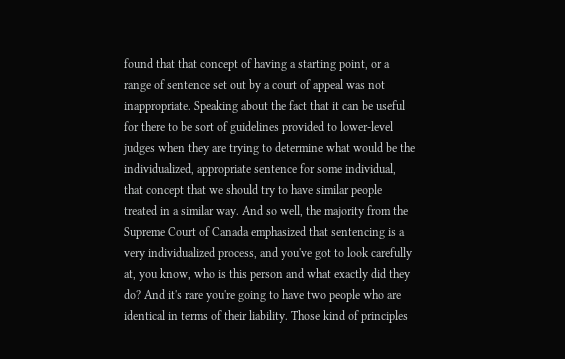found that that concept of having a starting point, or a range of sentence set out by a court of appeal was not inappropriate. Speaking about the fact that it can be useful for there to be sort of guidelines provided to lower-level judges when they are trying to determine what would be the individualized, appropriate sentence for some individual, that concept that we should try to have similar people treated in a similar way. And so well, the majority from the Supreme Court of Canada emphasized that sentencing is a very individualized process, and you've got to look carefully at, you know, who is this person and what exactly did they do? And it's rare you're going to have two people who are identical in terms of their liability. Those kind of principles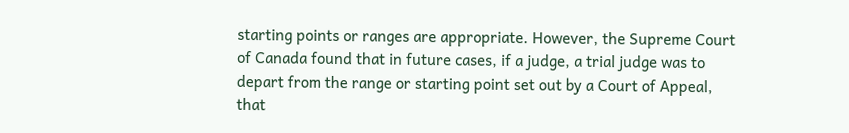starting points or ranges are appropriate. However, the Supreme Court of Canada found that in future cases, if a judge, a trial judge was to depart from the range or starting point set out by a Court of Appeal, that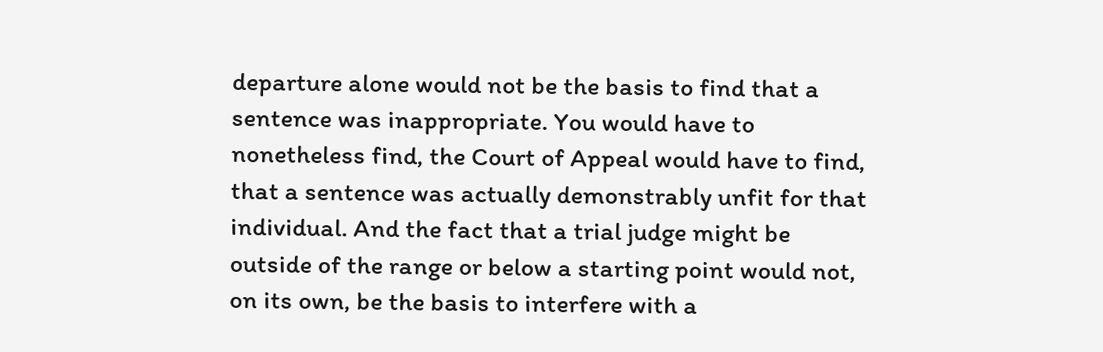departure alone would not be the basis to find that a sentence was inappropriate. You would have to nonetheless find, the Court of Appeal would have to find, that a sentence was actually demonstrably unfit for that individual. And the fact that a trial judge might be outside of the range or below a starting point would not, on its own, be the basis to interfere with a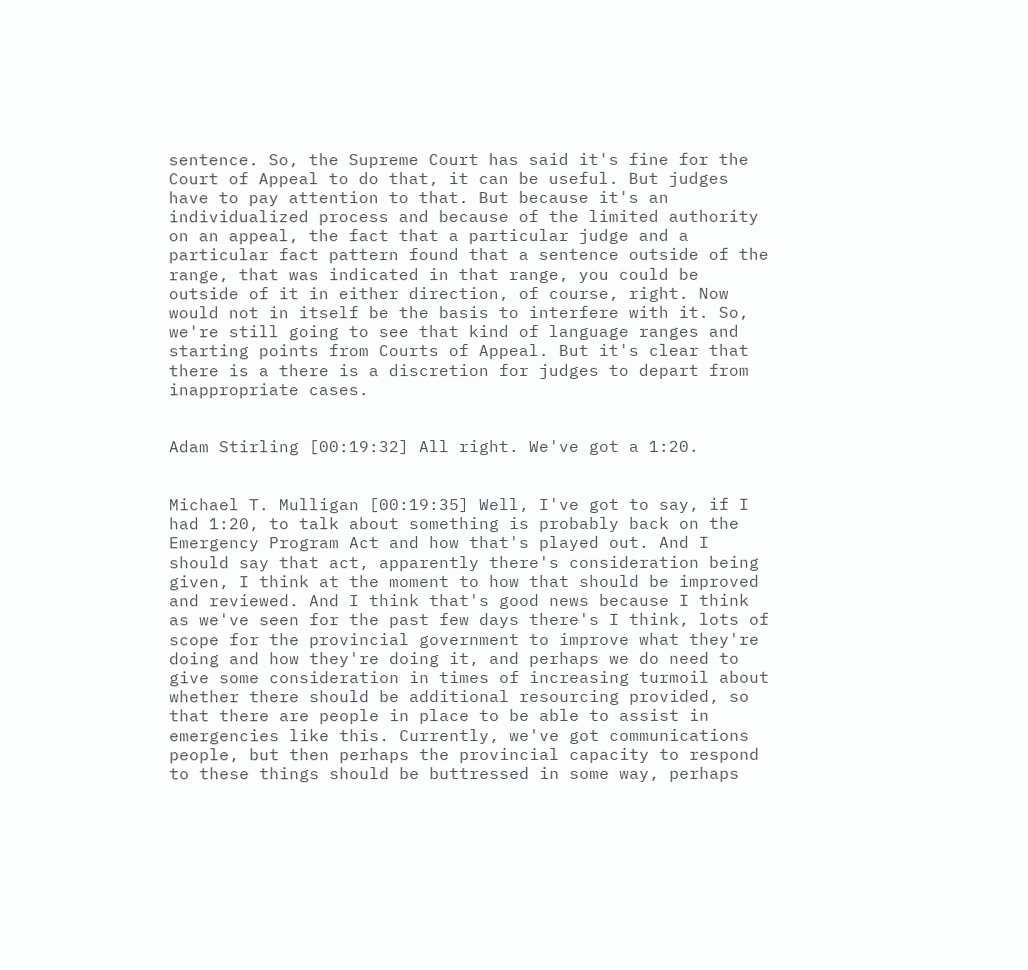sentence. So, the Supreme Court has said it's fine for the Court of Appeal to do that, it can be useful. But judges have to pay attention to that. But because it's an individualized process and because of the limited authority on an appeal, the fact that a particular judge and a particular fact pattern found that a sentence outside of the range, that was indicated in that range, you could be outside of it in either direction, of course, right. Now would not in itself be the basis to interfere with it. So, we're still going to see that kind of language ranges and starting points from Courts of Appeal. But it's clear that there is a there is a discretion for judges to depart from inappropriate cases.


Adam Stirling [00:19:32] All right. We've got a 1:20.


Michael T. Mulligan [00:19:35] Well, I've got to say, if I had 1:20, to talk about something is probably back on the Emergency Program Act and how that's played out. And I should say that act, apparently there's consideration being given, I think at the moment to how that should be improved and reviewed. And I think that's good news because I think as we've seen for the past few days there's I think, lots of scope for the provincial government to improve what they're doing and how they're doing it, and perhaps we do need to give some consideration in times of increasing turmoil about whether there should be additional resourcing provided, so that there are people in place to be able to assist in emergencies like this. Currently, we've got communications people, but then perhaps the provincial capacity to respond to these things should be buttressed in some way, perhaps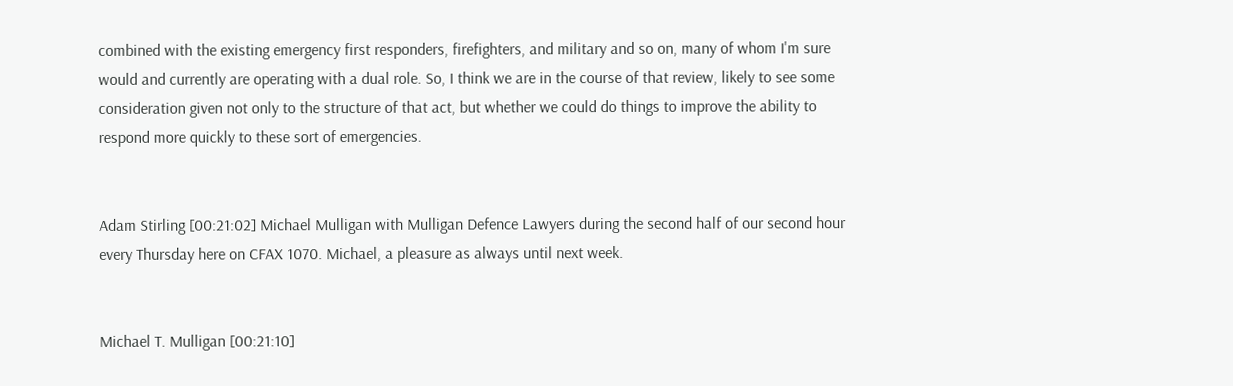combined with the existing emergency first responders, firefighters, and military and so on, many of whom I'm sure would and currently are operating with a dual role. So, I think we are in the course of that review, likely to see some consideration given not only to the structure of that act, but whether we could do things to improve the ability to respond more quickly to these sort of emergencies.


Adam Stirling [00:21:02] Michael Mulligan with Mulligan Defence Lawyers during the second half of our second hour every Thursday here on CFAX 1070. Michael, a pleasure as always until next week.


Michael T. Mulligan [00:21:10]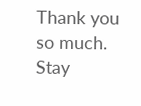Thank you so much. Stay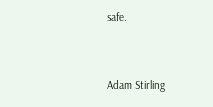safe.


Adam Stirling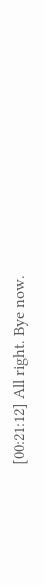[00:21:12] All right. Bye now.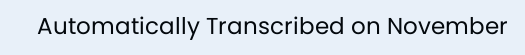Automatically Transcribed on November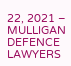22, 2021 – MULLIGAN DEFENCE LAWYERS